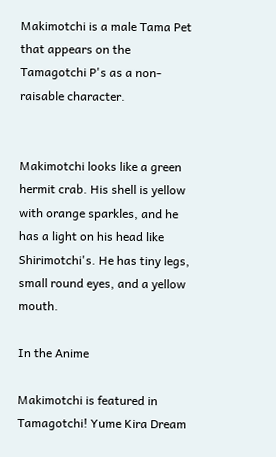Makimotchi is a male Tama Pet that appears on the Tamagotchi P's as a non-raisable character.


Makimotchi looks like a green hermit crab. His shell is yellow with orange sparkles, and he has a light on his head like Shirimotchi's. He has tiny legs, small round eyes, and a yellow mouth.

In the Anime

Makimotchi is featured in Tamagotchi! Yume Kira Dream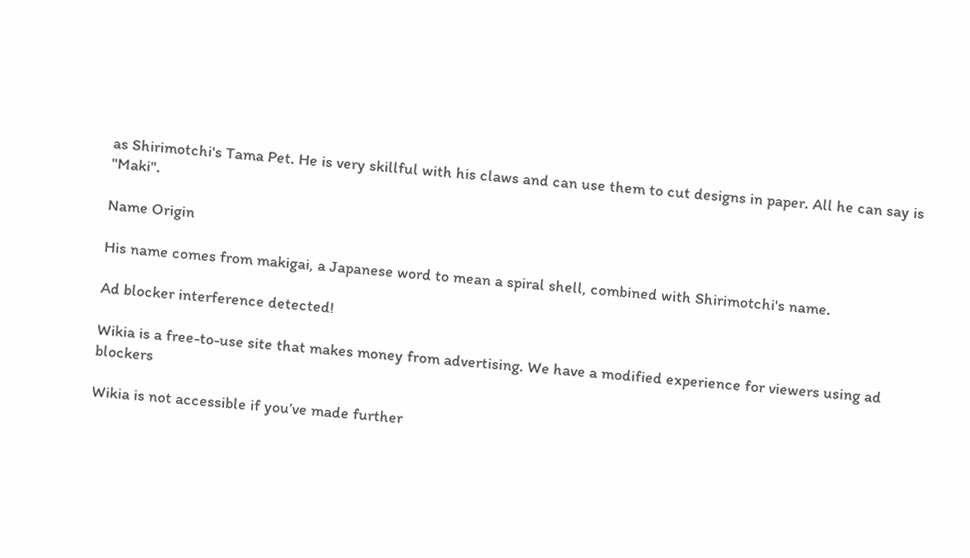as Shirimotchi's Tama Pet. He is very skillful with his claws and can use them to cut designs in paper. All he can say is "Maki".

Name Origin

His name comes from makigai, a Japanese word to mean a spiral shell, combined with Shirimotchi's name.

Ad blocker interference detected!

Wikia is a free-to-use site that makes money from advertising. We have a modified experience for viewers using ad blockers

Wikia is not accessible if you’ve made further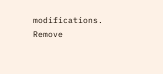modifications. Remove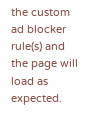the custom ad blocker rule(s) and the page will load as expected.